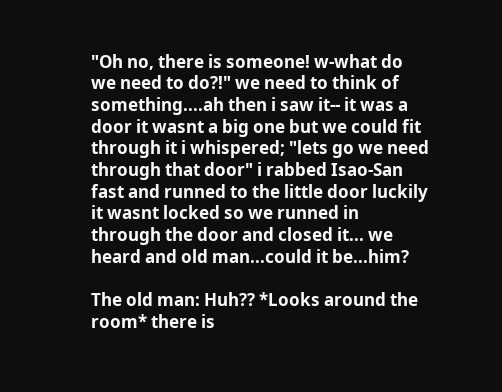"Oh no, there is someone! w-what do we need to do?!" we need to think of something....ah then i saw it-- it was a door it wasnt a big one but we could fit through it i whispered; "lets go we need through that door" i rabbed Isao-San fast and runned to the little door luckily it wasnt locked so we runned in through the door and closed it... we heard and old man...could it be...him?

The old man: Huh?? *Looks around the room* there is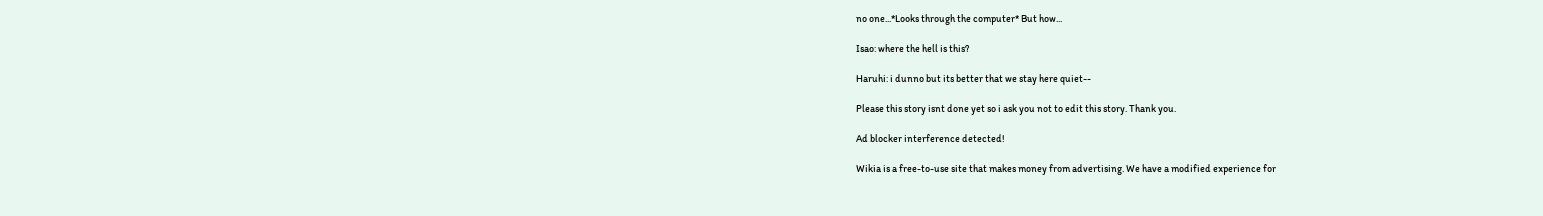no one...*Looks through the computer* But how...

Isao: where the hell is this?

Haruhi: i dunno but its better that we stay here quiet--

Please this story isnt done yet so i ask you not to edit this story. Thank you.

Ad blocker interference detected!

Wikia is a free-to-use site that makes money from advertising. We have a modified experience for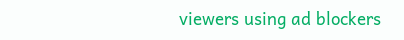viewers using ad blockers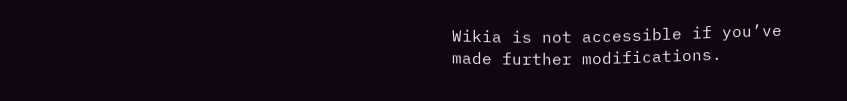Wikia is not accessible if you’ve made further modifications.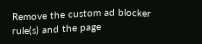Remove the custom ad blocker rule(s) and the page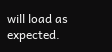will load as expected.